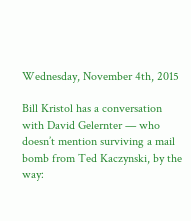Wednesday, November 4th, 2015

Bill Kristol has a conversation with David Gelernter — who doesn’t mention surviving a mail bomb from Ted Kaczynski, by the way: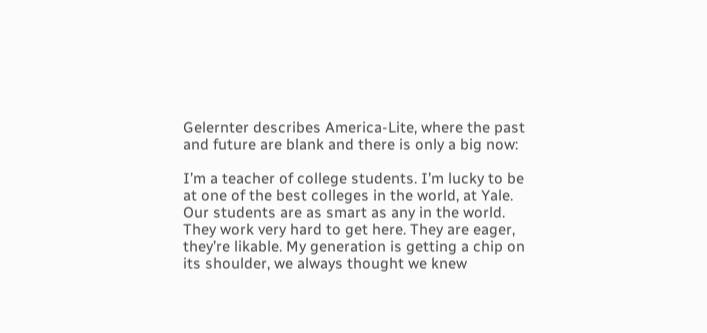Gelernter describes America-Lite, where the past and future are blank and there is only a big now:

I’m a teacher of college students. I’m lucky to be at one of the best colleges in the world, at Yale. Our students are as smart as any in the world. They work very hard to get here. They are eager, they’re likable. My generation is getting a chip on its shoulder, we always thought we knew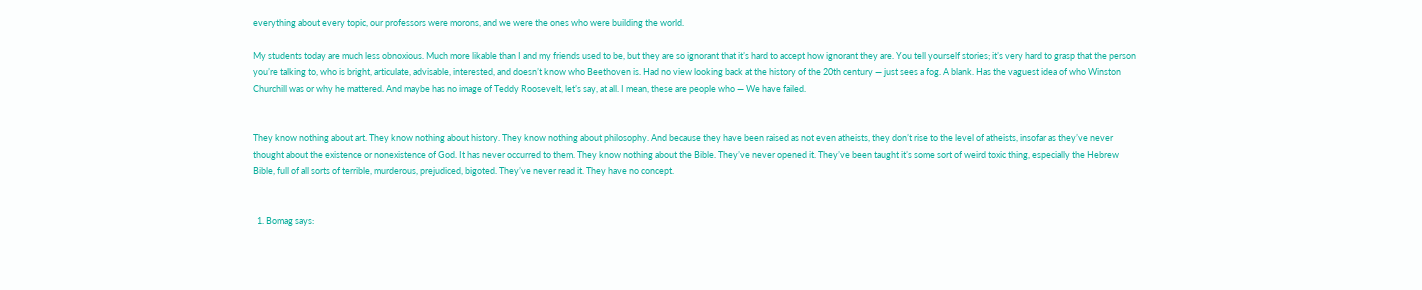everything about every topic, our professors were morons, and we were the ones who were building the world.

My students today are much less obnoxious. Much more likable than I and my friends used to be, but they are so ignorant that it’s hard to accept how ignorant they are. You tell yourself stories; it’s very hard to grasp that the person you’re talking to, who is bright, articulate, advisable, interested, and doesn’t know who Beethoven is. Had no view looking back at the history of the 20th century — just sees a fog. A blank. Has the vaguest idea of who Winston Churchill was or why he mattered. And maybe has no image of Teddy Roosevelt, let’s say, at all. I mean, these are people who — We have failed.


They know nothing about art. They know nothing about history. They know nothing about philosophy. And because they have been raised as not even atheists, they don’t rise to the level of atheists, insofar as they’ve never thought about the existence or nonexistence of God. It has never occurred to them. They know nothing about the Bible. They’ve never opened it. They’ve been taught it’s some sort of weird toxic thing, especially the Hebrew Bible, full of all sorts of terrible, murderous, prejudiced, bigoted. They’ve never read it. They have no concept.


  1. Bomag says: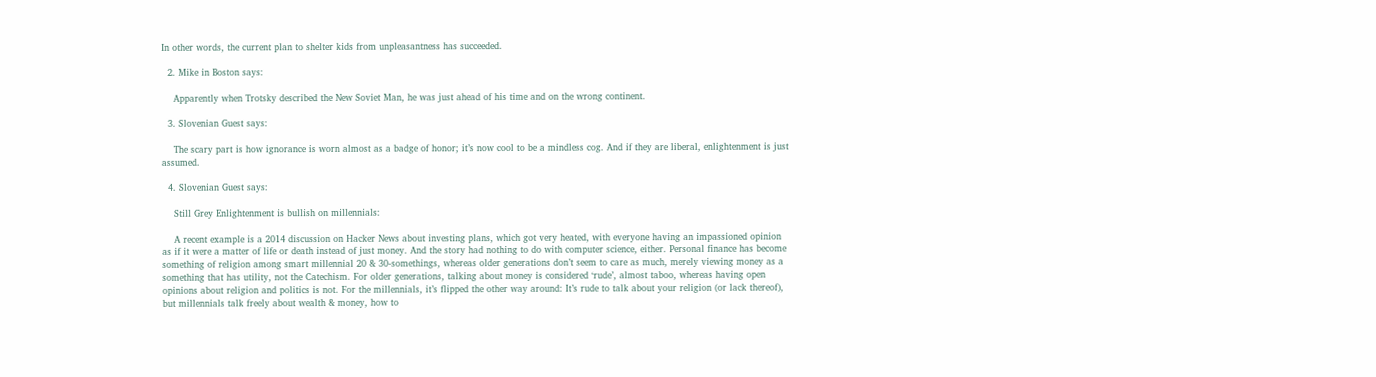In other words, the current plan to shelter kids from unpleasantness has succeeded.

  2. Mike in Boston says:

    Apparently when Trotsky described the New Soviet Man, he was just ahead of his time and on the wrong continent.

  3. Slovenian Guest says:

    The scary part is how ignorance is worn almost as a badge of honor; it’s now cool to be a mindless cog. And if they are liberal, enlightenment is just assumed.

  4. Slovenian Guest says:

    Still Grey Enlightenment is bullish on millennials:

    A recent example is a 2014 discussion on Hacker News about investing plans, which got very heated, with everyone having an impassioned opinion as if it were a matter of life or death instead of just money. And the story had nothing to do with computer science, either. Personal finance has become something of religion among smart millennial 20 & 30-somethings, whereas older generations don’t seem to care as much, merely viewing money as a something that has utility, not the Catechism. For older generations, talking about money is considered ‘rude’, almost taboo, whereas having open opinions about religion and politics is not. For the millennials, it’s flipped the other way around: It’s rude to talk about your religion (or lack thereof), but millennials talk freely about wealth & money, how to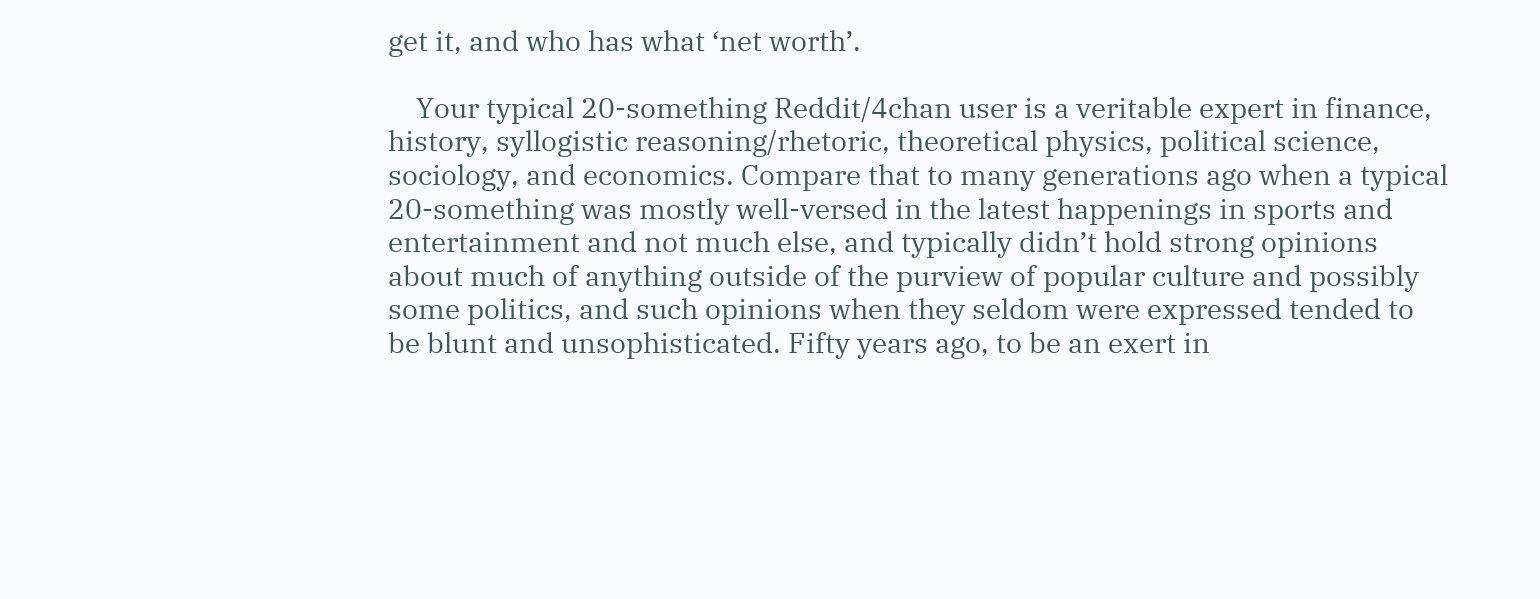get it, and who has what ‘net worth’.

    Your typical 20-something Reddit/4chan user is a veritable expert in finance, history, syllogistic reasoning/rhetoric, theoretical physics, political science, sociology, and economics. Compare that to many generations ago when a typical 20-something was mostly well-versed in the latest happenings in sports and entertainment and not much else, and typically didn’t hold strong opinions about much of anything outside of the purview of popular culture and possibly some politics, and such opinions when they seldom were expressed tended to be blunt and unsophisticated. Fifty years ago, to be an exert in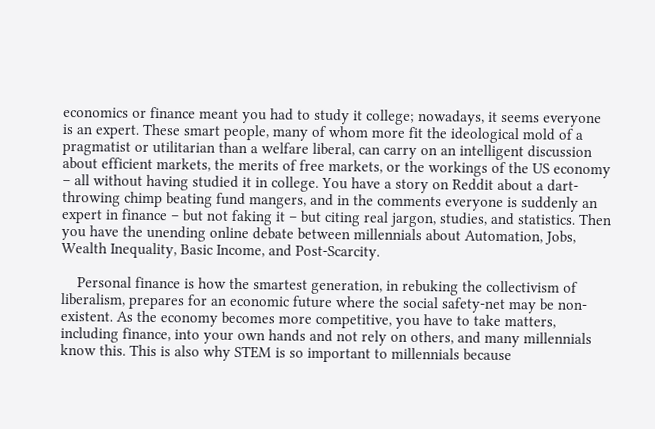economics or finance meant you had to study it college; nowadays, it seems everyone is an expert. These smart people, many of whom more fit the ideological mold of a pragmatist or utilitarian than a welfare liberal, can carry on an intelligent discussion about efficient markets, the merits of free markets, or the workings of the US economy – all without having studied it in college. You have a story on Reddit about a dart-throwing chimp beating fund mangers, and in the comments everyone is suddenly an expert in finance – but not faking it – but citing real jargon, studies, and statistics. Then you have the unending online debate between millennials about Automation, Jobs, Wealth Inequality, Basic Income, and Post-Scarcity.

    Personal finance is how the smartest generation, in rebuking the collectivism of liberalism, prepares for an economic future where the social safety-net may be non-existent. As the economy becomes more competitive, you have to take matters, including finance, into your own hands and not rely on others, and many millennials know this. This is also why STEM is so important to millennials because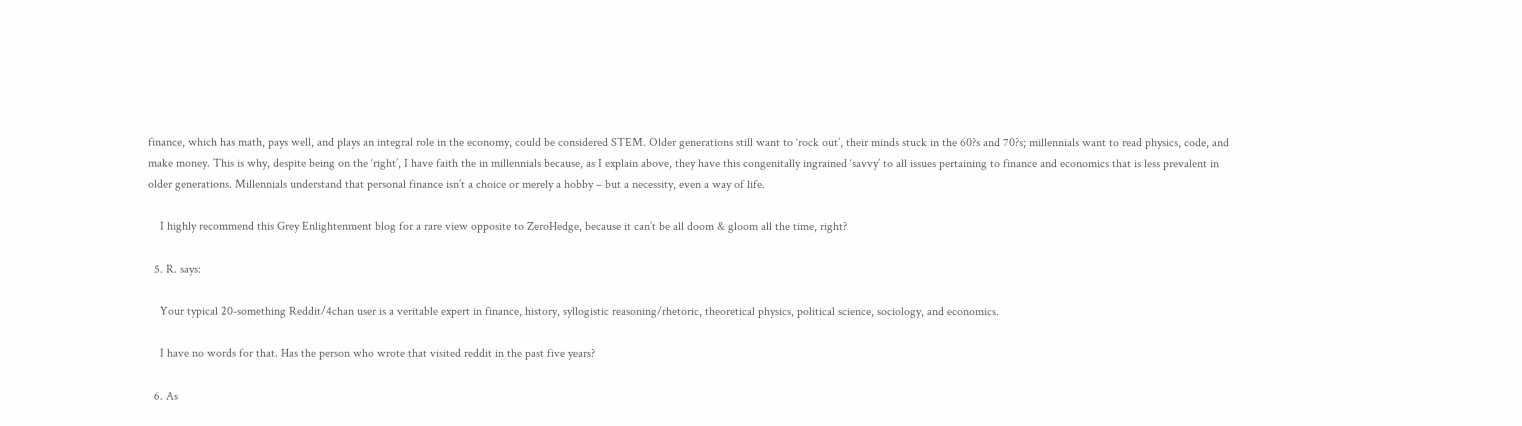finance, which has math, pays well, and plays an integral role in the economy, could be considered STEM. Older generations still want to ‘rock out’, their minds stuck in the 60?s and 70?s; millennials want to read physics, code, and make money. This is why, despite being on the ‘right’, I have faith the in millennials because, as I explain above, they have this congenitally ingrained ‘savvy’ to all issues pertaining to finance and economics that is less prevalent in older generations. Millennials understand that personal finance isn’t a choice or merely a hobby – but a necessity, even a way of life.

    I highly recommend this Grey Enlightenment blog for a rare view opposite to ZeroHedge, because it can’t be all doom & gloom all the time, right?

  5. R. says:

    Your typical 20-something Reddit/4chan user is a veritable expert in finance, history, syllogistic reasoning/rhetoric, theoretical physics, political science, sociology, and economics.

    I have no words for that. Has the person who wrote that visited reddit in the past five years?

  6. As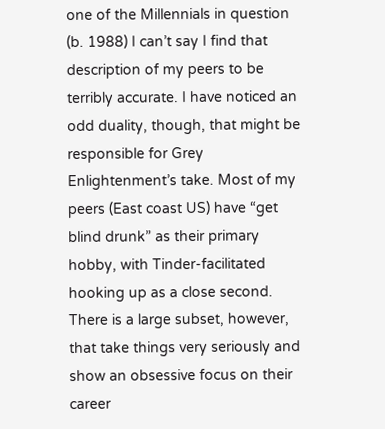one of the Millennials in question (b. 1988) I can’t say I find that description of my peers to be terribly accurate. I have noticed an odd duality, though, that might be responsible for Grey Enlightenment’s take. Most of my peers (East coast US) have “get blind drunk” as their primary hobby, with Tinder-facilitated hooking up as a close second. There is a large subset, however, that take things very seriously and show an obsessive focus on their career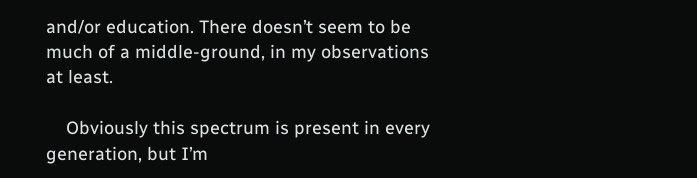and/or education. There doesn’t seem to be much of a middle-ground, in my observations at least.

    Obviously this spectrum is present in every generation, but I’m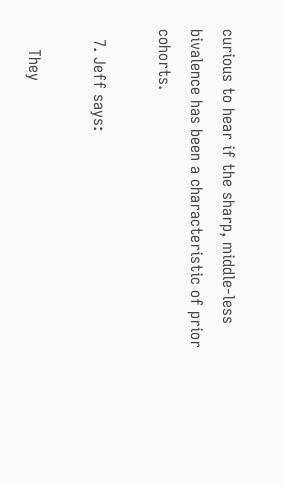curious to hear if the sharp, middle-less bivalence has been a characteristic of prior cohorts.

  7. Jeff says:

    They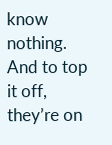know nothing. And to top it off, they’re on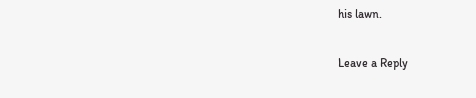his lawn.

Leave a Reply